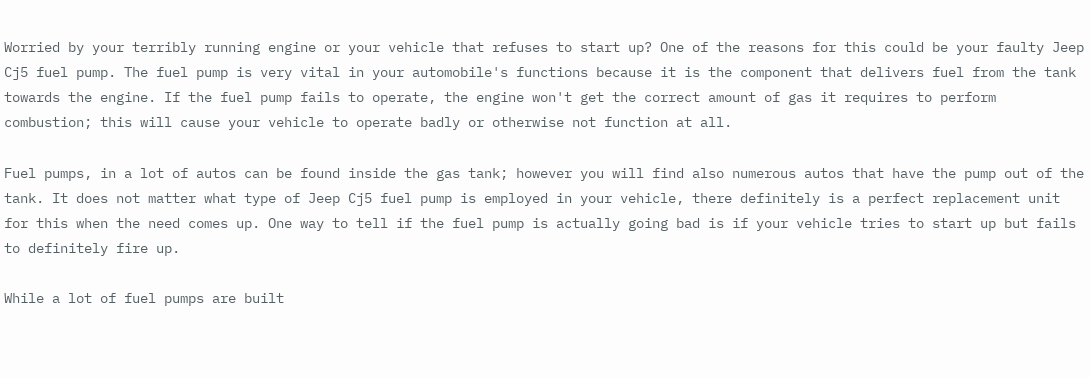Worried by your terribly running engine or your vehicle that refuses to start up? One of the reasons for this could be your faulty Jeep Cj5 fuel pump. The fuel pump is very vital in your automobile's functions because it is the component that delivers fuel from the tank towards the engine. If the fuel pump fails to operate, the engine won't get the correct amount of gas it requires to perform combustion; this will cause your vehicle to operate badly or otherwise not function at all.

Fuel pumps, in a lot of autos can be found inside the gas tank; however you will find also numerous autos that have the pump out of the tank. It does not matter what type of Jeep Cj5 fuel pump is employed in your vehicle, there definitely is a perfect replacement unit for this when the need comes up. One way to tell if the fuel pump is actually going bad is if your vehicle tries to start up but fails to definitely fire up.

While a lot of fuel pumps are built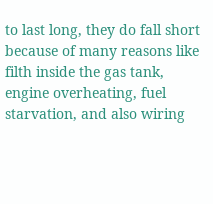to last long, they do fall short because of many reasons like filth inside the gas tank, engine overheating, fuel starvation, and also wiring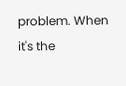problem. When it's the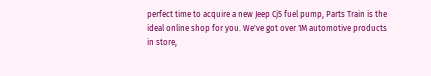perfect time to acquire a new Jeep Cj5 fuel pump, Parts Train is the ideal online shop for you. We've got over 1M automotive products in store,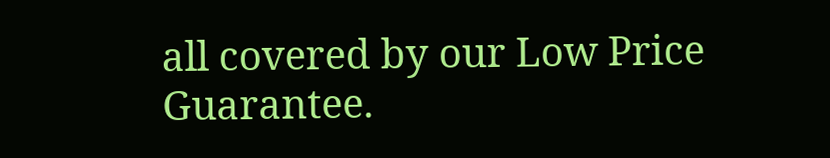all covered by our Low Price Guarantee.